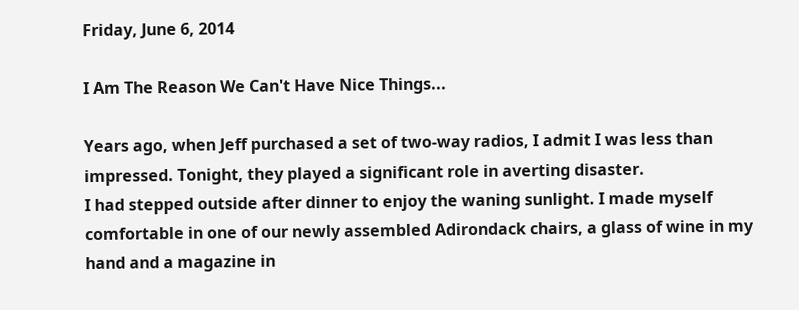Friday, June 6, 2014

I Am The Reason We Can't Have Nice Things...

Years ago, when Jeff purchased a set of two-way radios, I admit I was less than impressed. Tonight, they played a significant role in averting disaster.
I had stepped outside after dinner to enjoy the waning sunlight. I made myself comfortable in one of our newly assembled Adirondack chairs, a glass of wine in my hand and a magazine in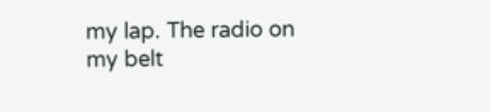my lap. The radio on my belt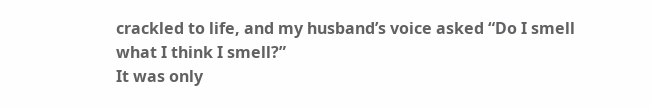crackled to life, and my husband’s voice asked “Do I smell what I think I smell?”
It was only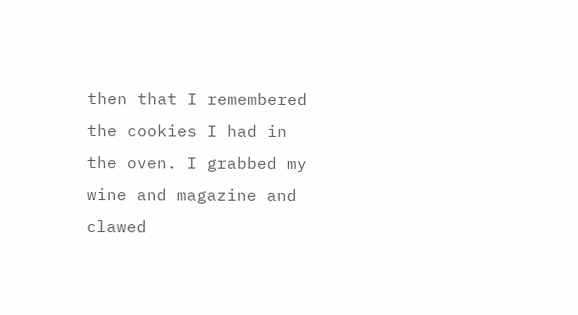then that I remembered the cookies I had in the oven. I grabbed my wine and magazine and clawed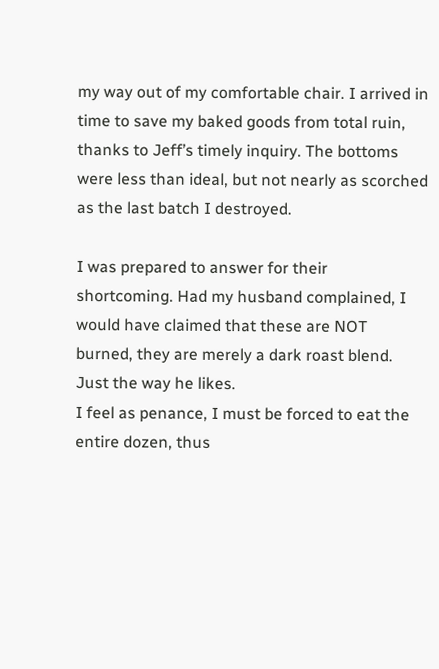my way out of my comfortable chair. I arrived in time to save my baked goods from total ruin, thanks to Jeff’s timely inquiry. The bottoms were less than ideal, but not nearly as scorched as the last batch I destroyed.

I was prepared to answer for their shortcoming. Had my husband complained, I would have claimed that these are NOT burned, they are merely a dark roast blend.  Just the way he likes.
I feel as penance, I must be forced to eat the entire dozen, thus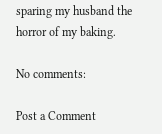sparing my husband the horror of my baking.

No comments:

Post a Comment